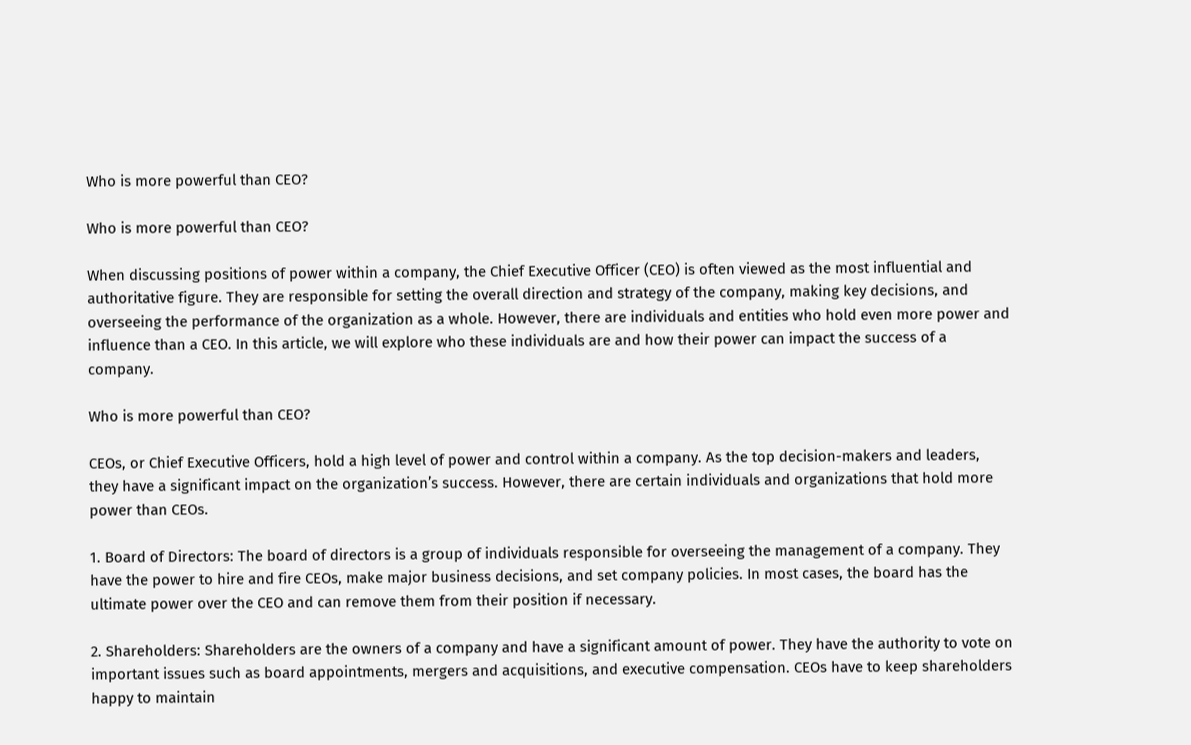Who is more powerful than CEO?

Who is more powerful than CEO?

When discussing positions of power within a company, the Chief Executive Officer (CEO) is often viewed as the most influential and authoritative figure. They are responsible for setting the overall direction and strategy of the company, making key decisions, and overseeing the performance of the organization as a whole. However, there are individuals and entities who hold even more power and influence than a CEO. In this article, we will explore who these individuals are and how their power can impact the success of a company.

Who is more powerful than CEO?

CEOs, or Chief Executive Officers, hold a high level of power and control within a company. As the top decision-makers and leaders, they have a significant impact on the organization’s success. However, there are certain individuals and organizations that hold more power than CEOs.

1. Board of Directors: The board of directors is a group of individuals responsible for overseeing the management of a company. They have the power to hire and fire CEOs, make major business decisions, and set company policies. In most cases, the board has the ultimate power over the CEO and can remove them from their position if necessary.

2. Shareholders: Shareholders are the owners of a company and have a significant amount of power. They have the authority to vote on important issues such as board appointments, mergers and acquisitions, and executive compensation. CEOs have to keep shareholders happy to maintain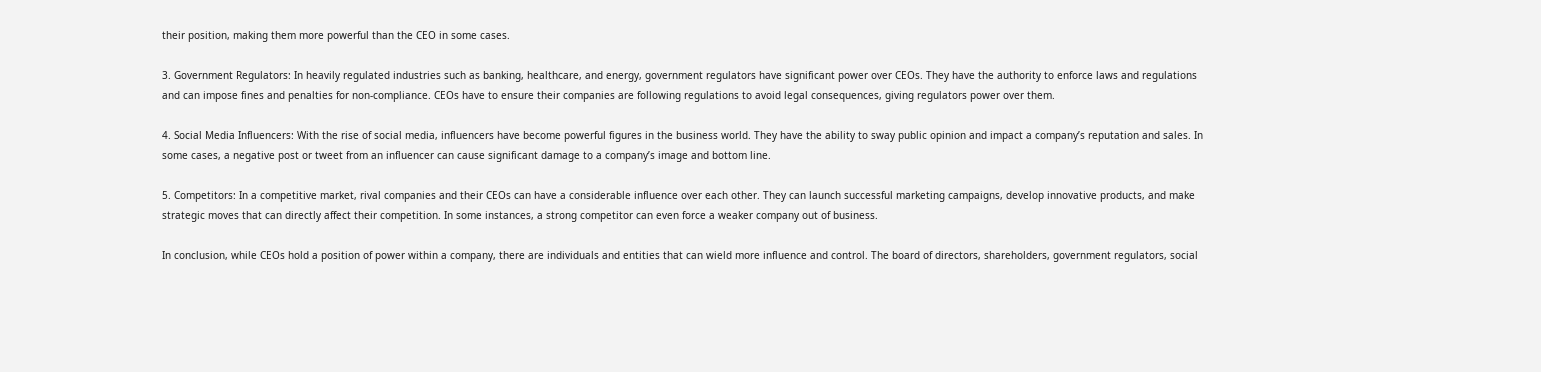their position, making them more powerful than the CEO in some cases.

3. Government Regulators: In heavily regulated industries such as banking, healthcare, and energy, government regulators have significant power over CEOs. They have the authority to enforce laws and regulations and can impose fines and penalties for non-compliance. CEOs have to ensure their companies are following regulations to avoid legal consequences, giving regulators power over them.

4. Social Media Influencers: With the rise of social media, influencers have become powerful figures in the business world. They have the ability to sway public opinion and impact a company’s reputation and sales. In some cases, a negative post or tweet from an influencer can cause significant damage to a company’s image and bottom line.

5. Competitors: In a competitive market, rival companies and their CEOs can have a considerable influence over each other. They can launch successful marketing campaigns, develop innovative products, and make strategic moves that can directly affect their competition. In some instances, a strong competitor can even force a weaker company out of business.

In conclusion, while CEOs hold a position of power within a company, there are individuals and entities that can wield more influence and control. The board of directors, shareholders, government regulators, social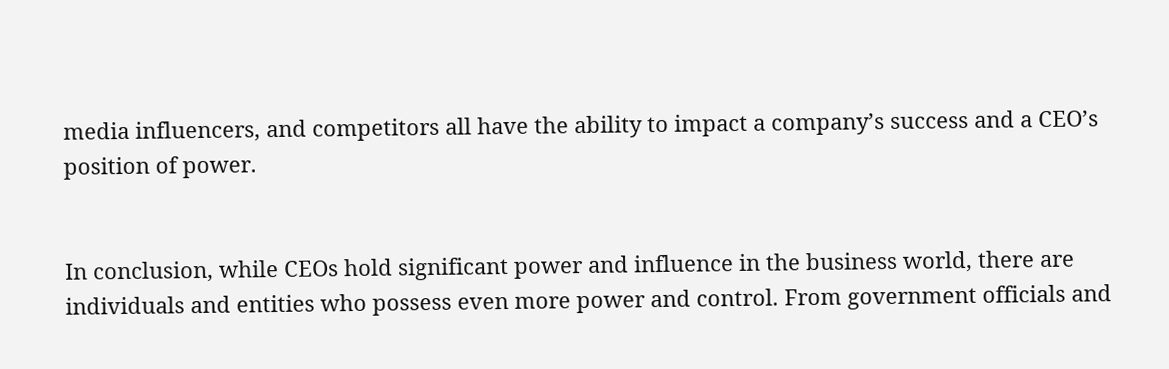media influencers, and competitors all have the ability to impact a company’s success and a CEO’s position of power.


In conclusion, while CEOs hold significant power and influence in the business world, there are individuals and entities who possess even more power and control. From government officials and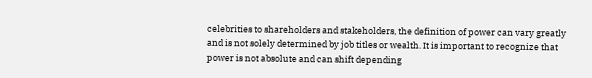celebrities to shareholders and stakeholders, the definition of power can vary greatly and is not solely determined by job titles or wealth. It is important to recognize that power is not absolute and can shift depending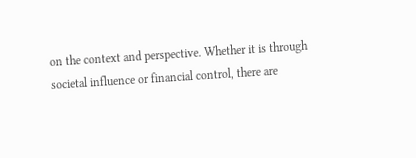on the context and perspective. Whether it is through societal influence or financial control, there are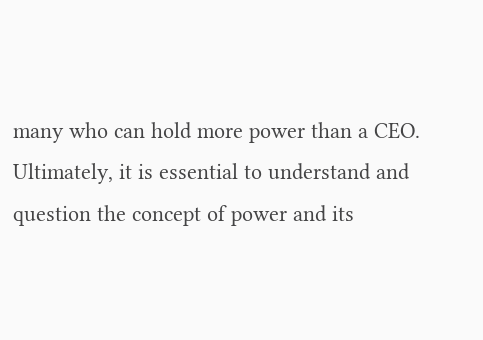many who can hold more power than a CEO. Ultimately, it is essential to understand and question the concept of power and its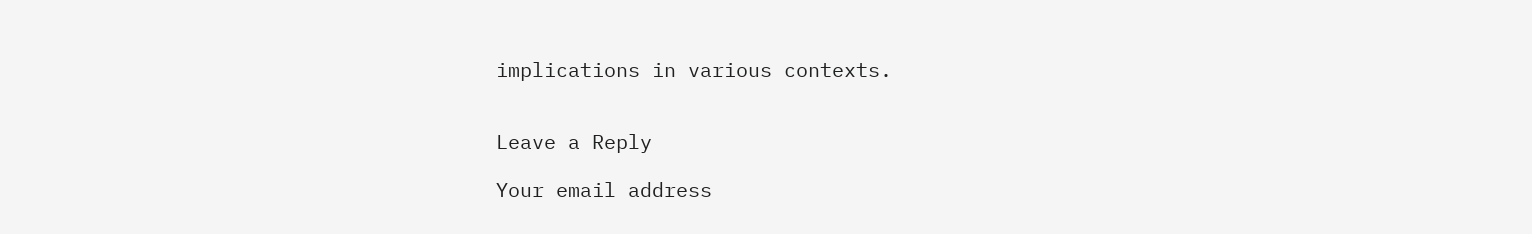implications in various contexts.


Leave a Reply

Your email address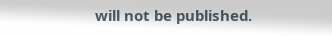will not be published.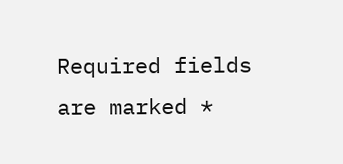Required fields are marked *